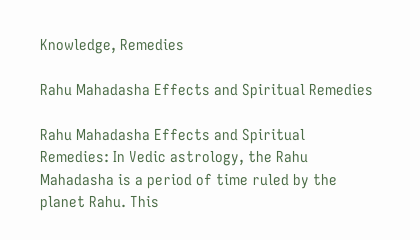Knowledge, Remedies

Rahu Mahadasha Effects and Spiritual Remedies

Rahu Mahadasha Effects and Spiritual Remedies: In Vedic astrology, the Rahu Mahadasha is a period of time ruled by the planet Rahu. This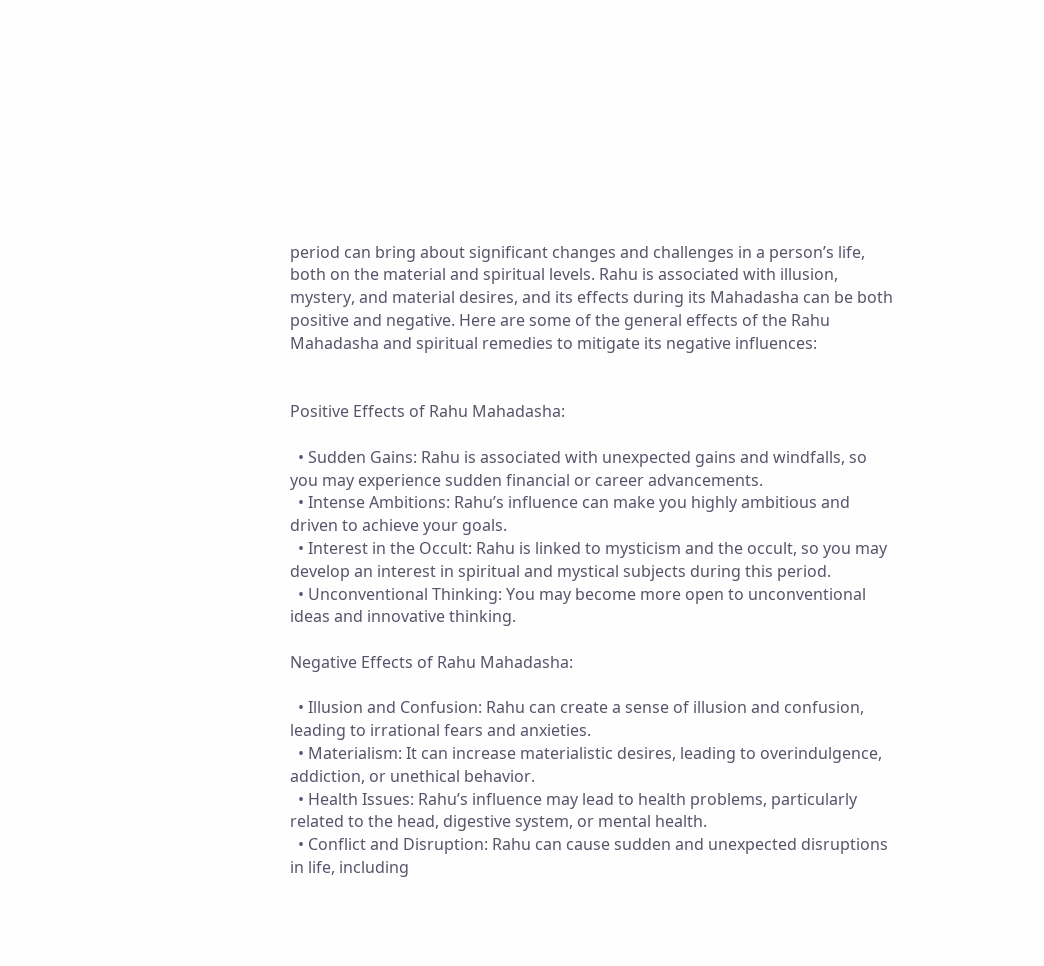period can bring about significant changes and challenges in a person’s life, both on the material and spiritual levels. Rahu is associated with illusion, mystery, and material desires, and its effects during its Mahadasha can be both positive and negative. Here are some of the general effects of the Rahu Mahadasha and spiritual remedies to mitigate its negative influences:


Positive Effects of Rahu Mahadasha:

  • Sudden Gains: Rahu is associated with unexpected gains and windfalls, so you may experience sudden financial or career advancements.
  • Intense Ambitions: Rahu’s influence can make you highly ambitious and driven to achieve your goals.
  • Interest in the Occult: Rahu is linked to mysticism and the occult, so you may develop an interest in spiritual and mystical subjects during this period.
  • Unconventional Thinking: You may become more open to unconventional ideas and innovative thinking.

Negative Effects of Rahu Mahadasha:

  • Illusion and Confusion: Rahu can create a sense of illusion and confusion, leading to irrational fears and anxieties.
  • Materialism: It can increase materialistic desires, leading to overindulgence, addiction, or unethical behavior.
  • Health Issues: Rahu’s influence may lead to health problems, particularly related to the head, digestive system, or mental health.
  • Conflict and Disruption: Rahu can cause sudden and unexpected disruptions in life, including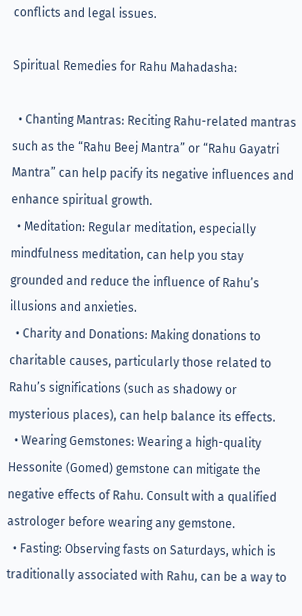conflicts and legal issues.

Spiritual Remedies for Rahu Mahadasha:

  • Chanting Mantras: Reciting Rahu-related mantras such as the “Rahu Beej Mantra” or “Rahu Gayatri Mantra” can help pacify its negative influences and enhance spiritual growth.
  • Meditation: Regular meditation, especially mindfulness meditation, can help you stay grounded and reduce the influence of Rahu’s illusions and anxieties.
  • Charity and Donations: Making donations to charitable causes, particularly those related to Rahu’s significations (such as shadowy or mysterious places), can help balance its effects.
  • Wearing Gemstones: Wearing a high-quality Hessonite (Gomed) gemstone can mitigate the negative effects of Rahu. Consult with a qualified astrologer before wearing any gemstone.
  • Fasting: Observing fasts on Saturdays, which is traditionally associated with Rahu, can be a way to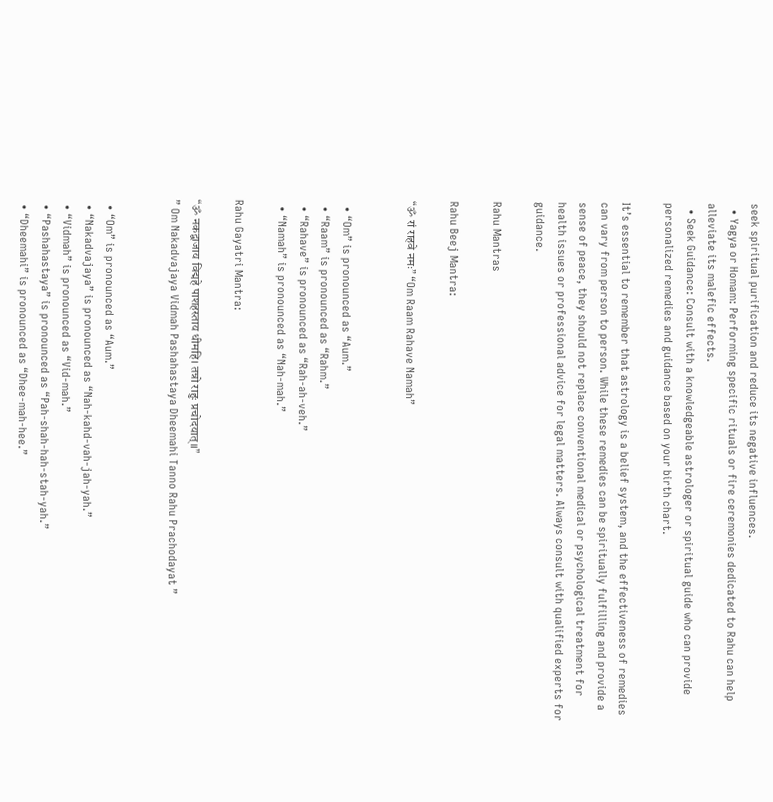seek spiritual purification and reduce its negative influences.
  • Yagya or Homam: Performing specific rituals or fire ceremonies dedicated to Rahu can help alleviate its malefic effects.
  • Seek Guidance: Consult with a knowledgeable astrologer or spiritual guide who can provide personalized remedies and guidance based on your birth chart.

It’s essential to remember that astrology is a belief system, and the effectiveness of remedies can vary from person to person. While these remedies can be spiritually fulfilling and provide a sense of peace, they should not replace conventional medical or psychological treatment for health issues or professional advice for legal matters. Always consult with qualified experts for guidance.

Rahu Mantras

Rahu Beej Mantra:

“ॐ रां राहवे नमः” “Om Raam Rahave Namah”


  • “Om” is pronounced as “Aum.”
  • “Raam” is pronounced as “Rahm.”
  • “Rahave” is pronounced as “Rah-ah-veh.”
  • “Namah” is pronounced as “Nah-mah.”

Rahu Gayatri Mantra:

“ॐ नकद्वाजाय विद्महे पाशहस्ताय धीमहि। तन्नो राहुः प्रचोदयात्॥”
” Om Nakadvajaya Vidmah Pashahastaya Dheemahi Tanno Rahu Prachodayat ”


  • “Om” is pronounced as “Aum.”
  • “Nakadvajaya” is pronounced as “Nah-kahd-vah-jah-yah.”
  • “Vidmah” is pronounced as “Vid-mah.”
  • “Pashahastaya” is pronounced as “Pah-shah-hah-stah-yah.”
  • “Dheemahi” is pronounced as “Dhee-mah-hee.”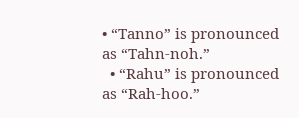• “Tanno” is pronounced as “Tahn-noh.”
  • “Rahu” is pronounced as “Rah-hoo.”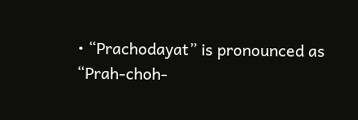• “Prachodayat” is pronounced as “Prah-choh-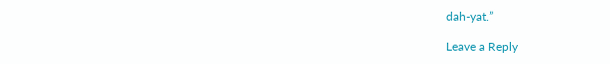dah-yat.”

Leave a Reply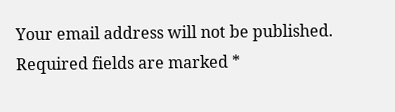Your email address will not be published. Required fields are marked *